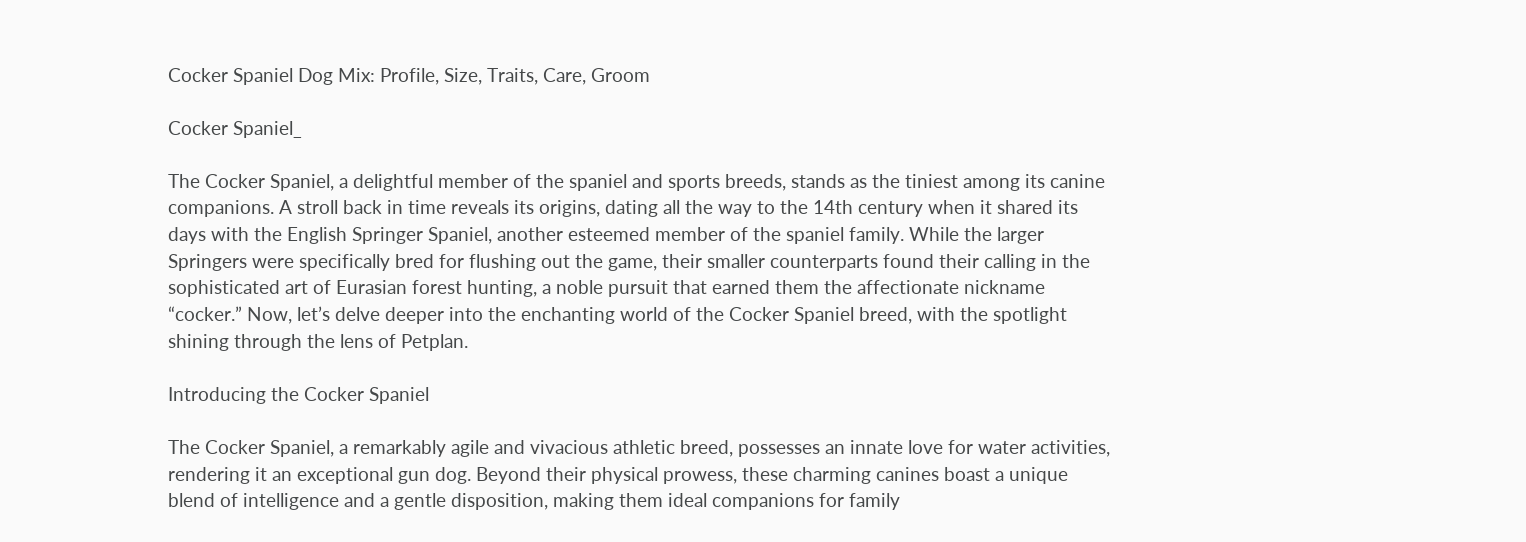Cocker Spaniel Dog Mix: Profile, Size, Traits, Care, Groom

Cocker Spaniel_

The Cocker Spaniel, a delightful member of the spaniel and sports breeds, stands as the tiniest among its canine companions. A stroll back in time reveals its origins, dating all the way to the 14th century when it shared its days with the English Springer Spaniel, another esteemed member of the spaniel family. While the larger Springers were specifically bred for flushing out the game, their smaller counterparts found their calling in the sophisticated art of Eurasian forest hunting, a noble pursuit that earned them the affectionate nickname “cocker.” Now, let’s delve deeper into the enchanting world of the Cocker Spaniel breed, with the spotlight shining through the lens of Petplan.

Introducing the Cocker Spaniel

The Cocker Spaniel, a remarkably agile and vivacious athletic breed, possesses an innate love for water activities, rendering it an exceptional gun dog. Beyond their physical prowess, these charming canines boast a unique blend of intelligence and a gentle disposition, making them ideal companions for family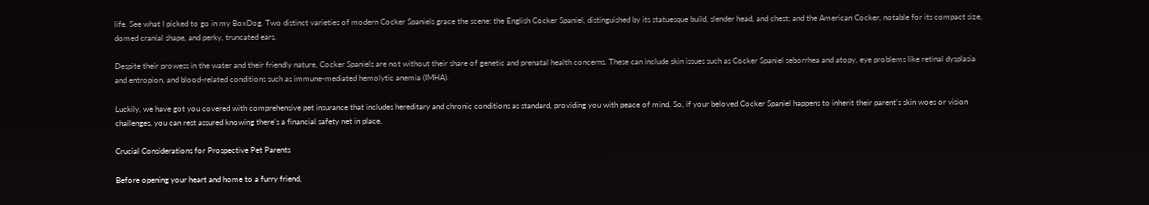life. See what I picked to go in my BoxDog. Two distinct varieties of modern Cocker Spaniels grace the scene: the English Cocker Spaniel, distinguished by its statuesque build, slender head, and chest; and the American Cocker, notable for its compact size, domed cranial shape, and perky, truncated ears.

Despite their prowess in the water and their friendly nature, Cocker Spaniels are not without their share of genetic and prenatal health concerns. These can include skin issues such as Cocker Spaniel seborrhea and atopy, eye problems like retinal dysplasia and entropion, and blood-related conditions such as immune-mediated hemolytic anemia (IMHA).

Luckily, we have got you covered with comprehensive pet insurance that includes hereditary and chronic conditions as standard, providing you with peace of mind. So, if your beloved Cocker Spaniel happens to inherit their parent’s skin woes or vision challenges, you can rest assured knowing there’s a financial safety net in place.

Crucial Considerations for Prospective Pet Parents

Before opening your heart and home to a furry friend,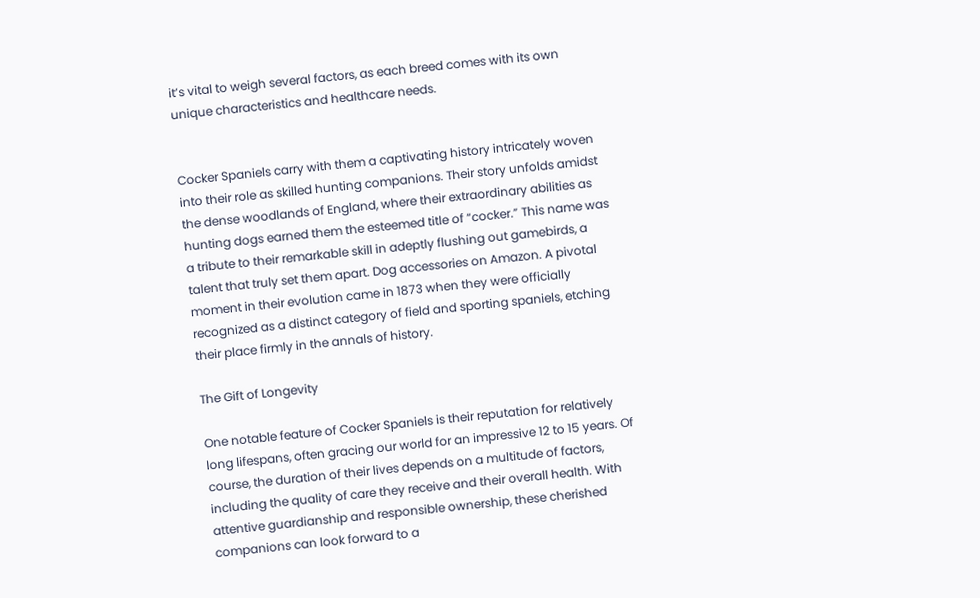it’s vital to weigh several factors, as each breed comes with its own unique characteristics and healthcare needs.


Cocker Spaniels carry with them a captivating history intricately woven into their role as skilled hunting companions. Their story unfolds amidst the dense woodlands of England, where their extraordinary abilities as hunting dogs earned them the esteemed title of “cocker.” This name was a tribute to their remarkable skill in adeptly flushing out gamebirds, a talent that truly set them apart. Dog accessories on Amazon. A pivotal moment in their evolution came in 1873 when they were officially recognized as a distinct category of field and sporting spaniels, etching their place firmly in the annals of history.

The Gift of Longevity

One notable feature of Cocker Spaniels is their reputation for relatively long lifespans, often gracing our world for an impressive 12 to 15 years. Of course, the duration of their lives depends on a multitude of factors, including the quality of care they receive and their overall health. With attentive guardianship and responsible ownership, these cherished companions can look forward to a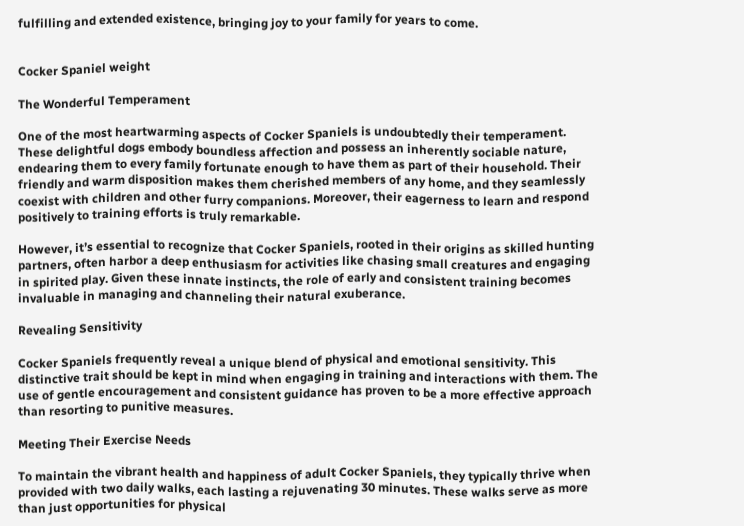fulfilling and extended existence, bringing joy to your family for years to come.


Cocker Spaniel weight

The Wonderful Temperament

One of the most heartwarming aspects of Cocker Spaniels is undoubtedly their temperament. These delightful dogs embody boundless affection and possess an inherently sociable nature, endearing them to every family fortunate enough to have them as part of their household. Their friendly and warm disposition makes them cherished members of any home, and they seamlessly coexist with children and other furry companions. Moreover, their eagerness to learn and respond positively to training efforts is truly remarkable.

However, it’s essential to recognize that Cocker Spaniels, rooted in their origins as skilled hunting partners, often harbor a deep enthusiasm for activities like chasing small creatures and engaging in spirited play. Given these innate instincts, the role of early and consistent training becomes invaluable in managing and channeling their natural exuberance.

Revealing Sensitivity

Cocker Spaniels frequently reveal a unique blend of physical and emotional sensitivity. This distinctive trait should be kept in mind when engaging in training and interactions with them. The use of gentle encouragement and consistent guidance has proven to be a more effective approach than resorting to punitive measures.

Meeting Their Exercise Needs

To maintain the vibrant health and happiness of adult Cocker Spaniels, they typically thrive when provided with two daily walks, each lasting a rejuvenating 30 minutes. These walks serve as more than just opportunities for physical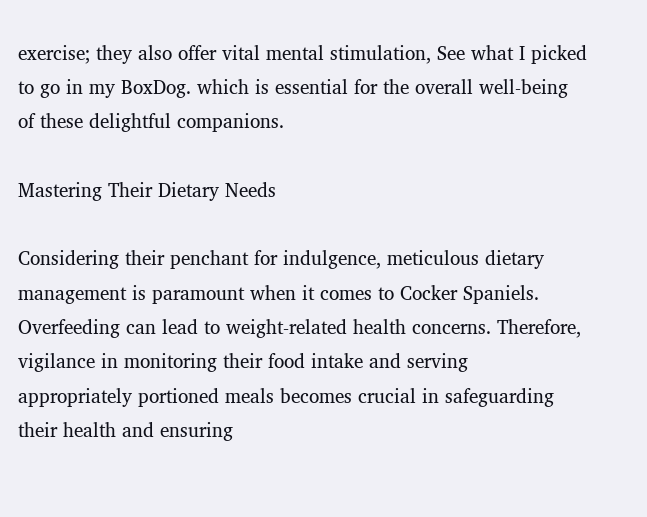exercise; they also offer vital mental stimulation, See what I picked to go in my BoxDog. which is essential for the overall well-being of these delightful companions.

Mastering Their Dietary Needs

Considering their penchant for indulgence, meticulous dietary management is paramount when it comes to Cocker Spaniels. Overfeeding can lead to weight-related health concerns. Therefore, vigilance in monitoring their food intake and serving appropriately portioned meals becomes crucial in safeguarding their health and ensuring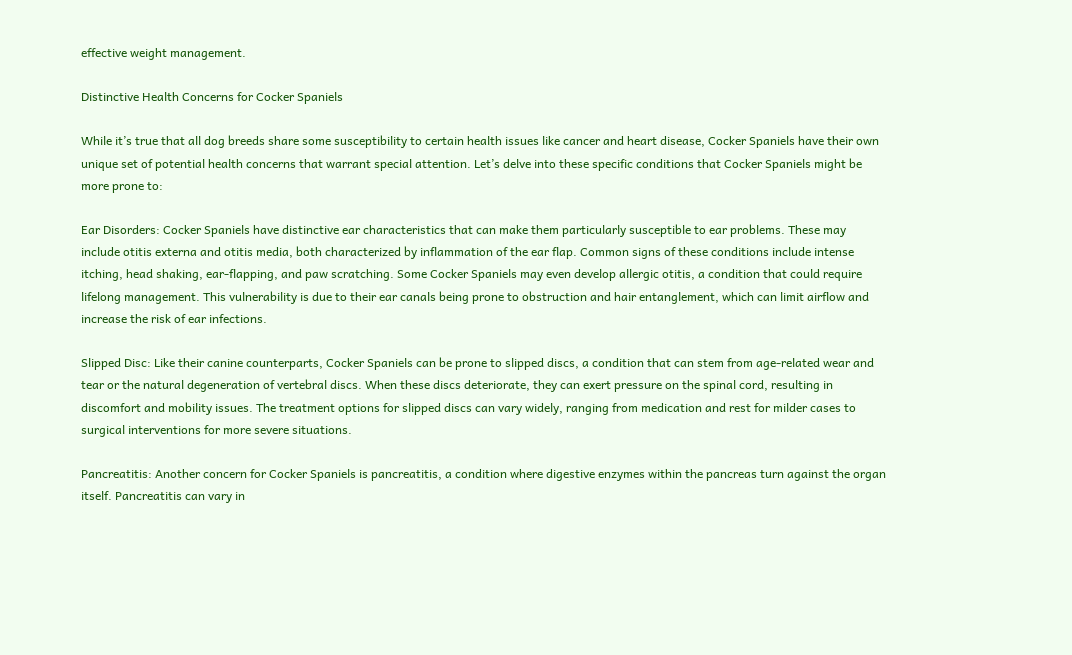effective weight management.

Distinctive Health Concerns for Cocker Spaniels

While it’s true that all dog breeds share some susceptibility to certain health issues like cancer and heart disease, Cocker Spaniels have their own unique set of potential health concerns that warrant special attention. Let’s delve into these specific conditions that Cocker Spaniels might be more prone to:

Ear Disorders: Cocker Spaniels have distinctive ear characteristics that can make them particularly susceptible to ear problems. These may include otitis externa and otitis media, both characterized by inflammation of the ear flap. Common signs of these conditions include intense itching, head shaking, ear-flapping, and paw scratching. Some Cocker Spaniels may even develop allergic otitis, a condition that could require lifelong management. This vulnerability is due to their ear canals being prone to obstruction and hair entanglement, which can limit airflow and increase the risk of ear infections.

Slipped Disc: Like their canine counterparts, Cocker Spaniels can be prone to slipped discs, a condition that can stem from age-related wear and tear or the natural degeneration of vertebral discs. When these discs deteriorate, they can exert pressure on the spinal cord, resulting in discomfort and mobility issues. The treatment options for slipped discs can vary widely, ranging from medication and rest for milder cases to surgical interventions for more severe situations.

Pancreatitis: Another concern for Cocker Spaniels is pancreatitis, a condition where digestive enzymes within the pancreas turn against the organ itself. Pancreatitis can vary in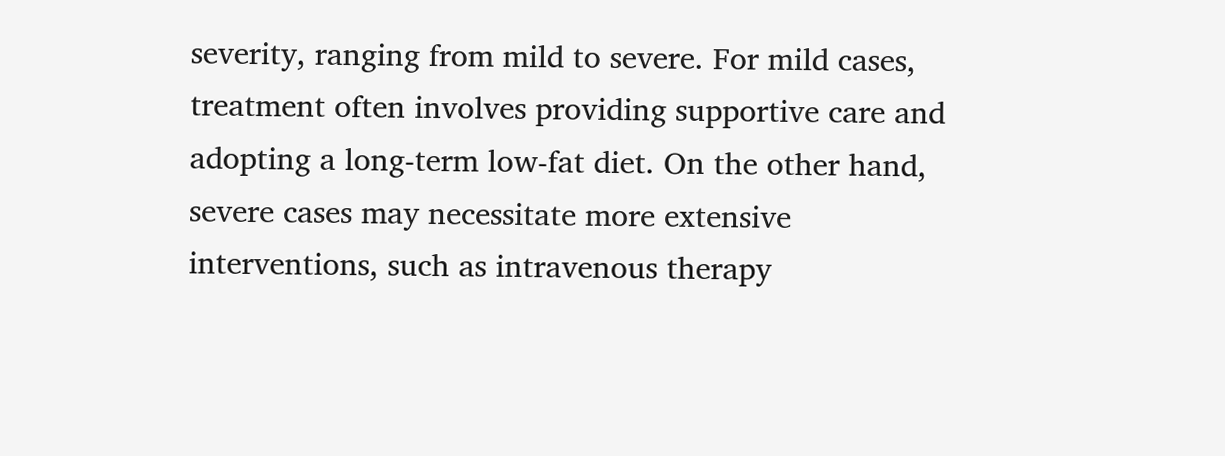severity, ranging from mild to severe. For mild cases, treatment often involves providing supportive care and adopting a long-term low-fat diet. On the other hand, severe cases may necessitate more extensive interventions, such as intravenous therapy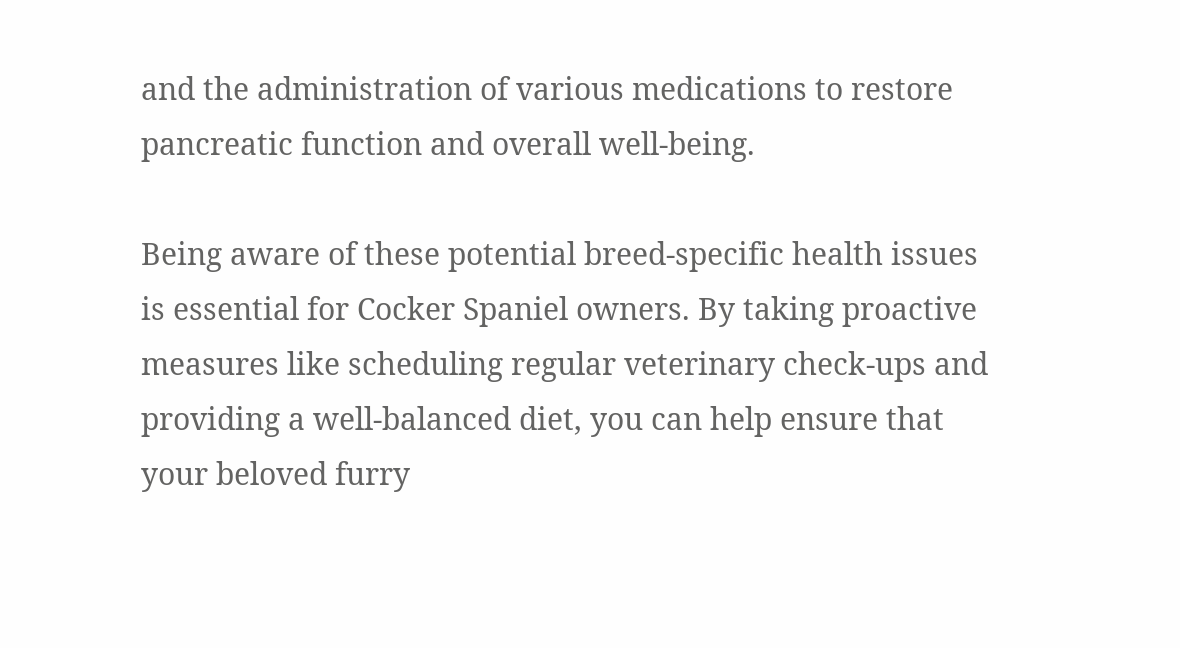and the administration of various medications to restore pancreatic function and overall well-being.

Being aware of these potential breed-specific health issues is essential for Cocker Spaniel owners. By taking proactive measures like scheduling regular veterinary check-ups and providing a well-balanced diet, you can help ensure that your beloved furry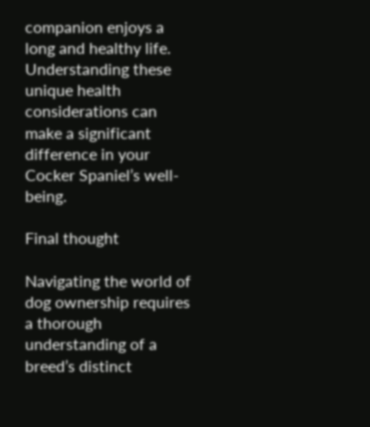companion enjoys a long and healthy life. Understanding these unique health considerations can make a significant difference in your Cocker Spaniel’s well-being.

Final thought

Navigating the world of dog ownership requires a thorough understanding of a breed’s distinct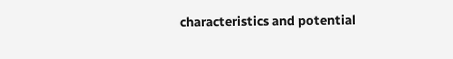characteristics and potential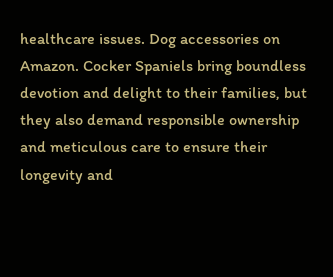healthcare issues. Dog accessories on Amazon. Cocker Spaniels bring boundless devotion and delight to their families, but they also demand responsible ownership and meticulous care to ensure their longevity and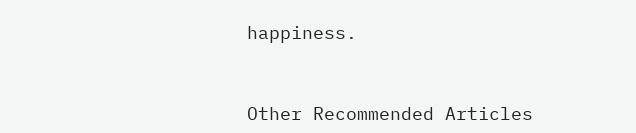happiness.


Other Recommended Articles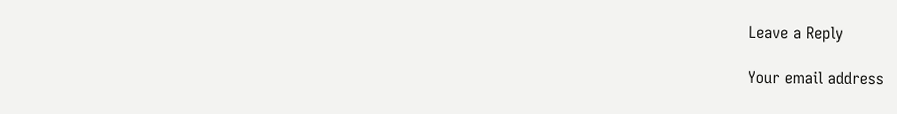Leave a Reply

Your email address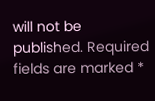will not be published. Required fields are marked *